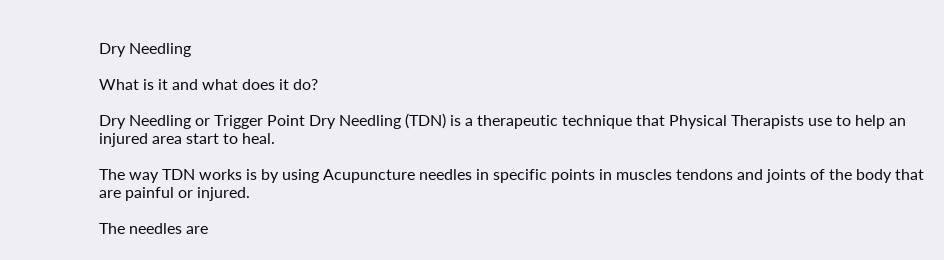Dry Needling

What is it and what does it do?

Dry Needling or Trigger Point Dry Needling (TDN) is a therapeutic technique that Physical Therapists use to help an injured area start to heal.

The way TDN works is by using Acupuncture needles in specific points in muscles tendons and joints of the body that are painful or injured.

The needles are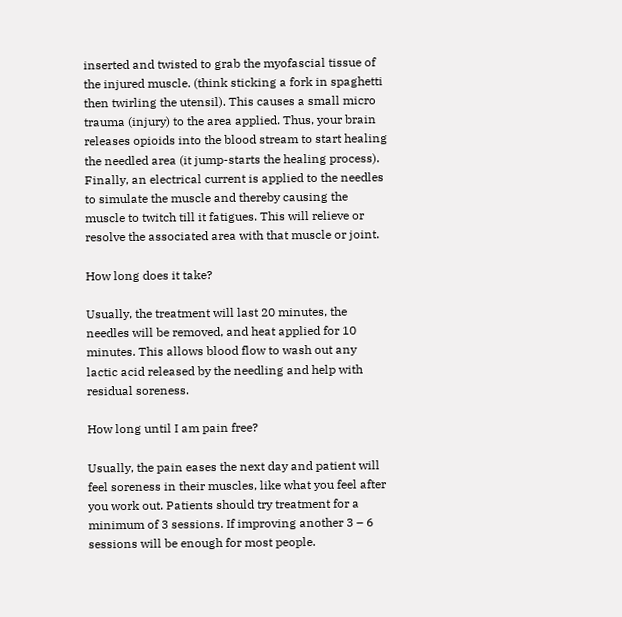inserted and twisted to grab the myofascial tissue of the injured muscle. (think sticking a fork in spaghetti then twirling the utensil). This causes a small micro trauma (injury) to the area applied. Thus, your brain releases opioids into the blood stream to start healing the needled area (it jump-starts the healing process).  Finally, an electrical current is applied to the needles to simulate the muscle and thereby causing the muscle to twitch till it fatigues. This will relieve or resolve the associated area with that muscle or joint.

How long does it take?

Usually, the treatment will last 20 minutes, the needles will be removed, and heat applied for 10 minutes. This allows blood flow to wash out any lactic acid released by the needling and help with residual soreness.

How long until I am pain free?

Usually, the pain eases the next day and patient will feel soreness in their muscles, like what you feel after you work out. Patients should try treatment for a minimum of 3 sessions. If improving another 3 – 6 sessions will be enough for most people.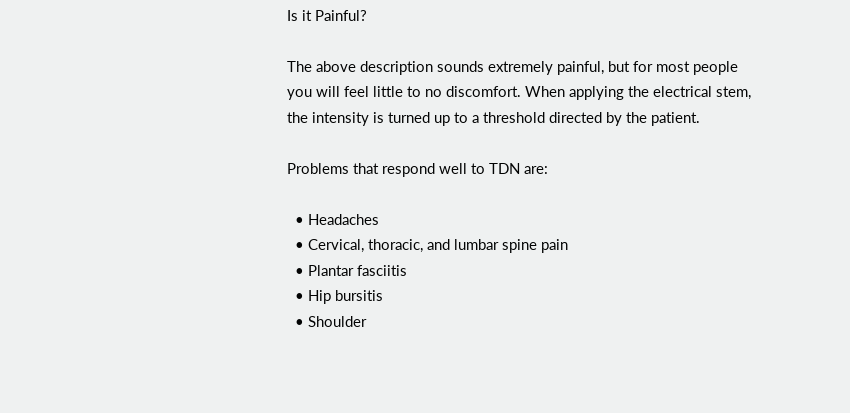Is it Painful?

The above description sounds extremely painful, but for most people you will feel little to no discomfort. When applying the electrical stem, the intensity is turned up to a threshold directed by the patient.

Problems that respond well to TDN are:

  • Headaches
  • Cervical, thoracic, and lumbar spine pain
  • Plantar fasciitis
  • Hip bursitis
  • Shoulder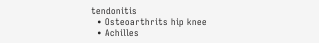tendonitis
  • Osteoarthrits hip knee
  • Achilles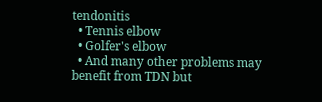tendonitis
  • Tennis elbow
  • Golfer's elbow
  • And many other problems may benefit from TDN but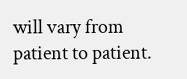will vary from patient to patient.